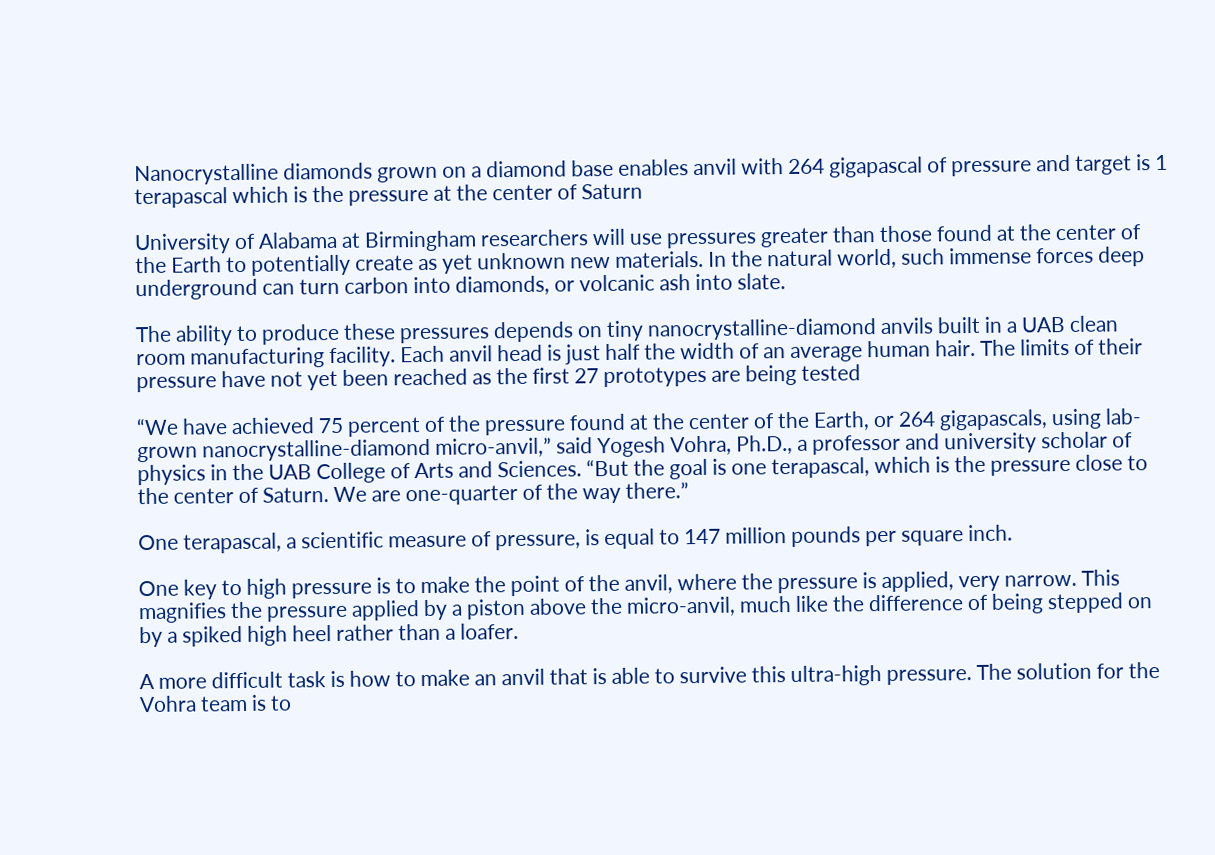Nanocrystalline diamonds grown on a diamond base enables anvil with 264 gigapascal of pressure and target is 1 terapascal which is the pressure at the center of Saturn

University of Alabama at Birmingham researchers will use pressures greater than those found at the center of the Earth to potentially create as yet unknown new materials. In the natural world, such immense forces deep underground can turn carbon into diamonds, or volcanic ash into slate.

The ability to produce these pressures depends on tiny nanocrystalline-diamond anvils built in a UAB clean room manufacturing facility. Each anvil head is just half the width of an average human hair. The limits of their pressure have not yet been reached as the first 27 prototypes are being tested

“We have achieved 75 percent of the pressure found at the center of the Earth, or 264 gigapascals, using lab-grown nanocrystalline-diamond micro-anvil,” said Yogesh Vohra, Ph.D., a professor and university scholar of physics in the UAB College of Arts and Sciences. “But the goal is one terapascal, which is the pressure close to the center of Saturn. We are one-quarter of the way there.”

One terapascal, a scientific measure of pressure, is equal to 147 million pounds per square inch.

One key to high pressure is to make the point of the anvil, where the pressure is applied, very narrow. This magnifies the pressure applied by a piston above the micro-anvil, much like the difference of being stepped on by a spiked high heel rather than a loafer.

A more difficult task is how to make an anvil that is able to survive this ultra-high pressure. The solution for the Vohra team is to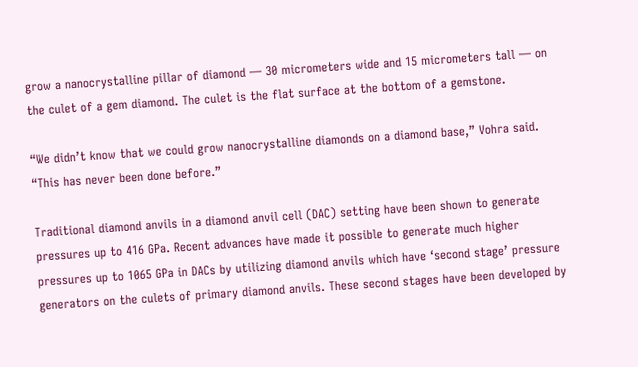grow a nanocrystalline pillar of diamond — 30 micrometers wide and 15 micrometers tall — on the culet of a gem diamond. The culet is the flat surface at the bottom of a gemstone.

“We didn’t know that we could grow nanocrystalline diamonds on a diamond base,” Vohra said. “This has never been done before.”

Traditional diamond anvils in a diamond anvil cell (DAC) setting have been shown to generate pressures up to 416 GPa. Recent advances have made it possible to generate much higher pressures up to 1065 GPa in DACs by utilizing diamond anvils which have ‘second stage’ pressure generators on the culets of primary diamond anvils. These second stages have been developed by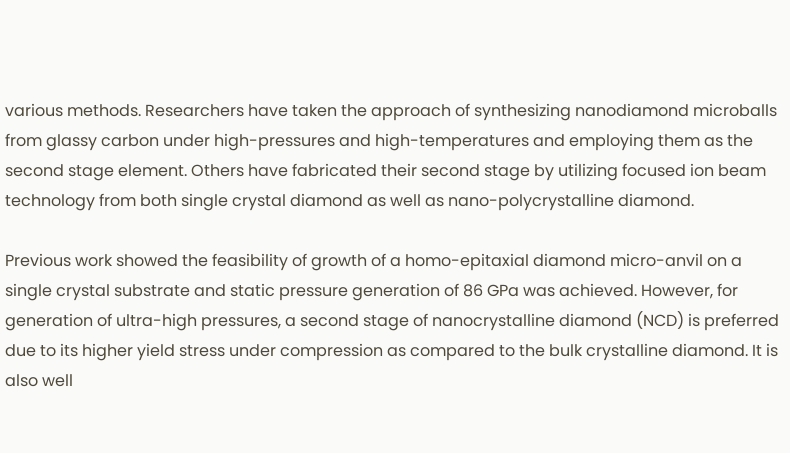various methods. Researchers have taken the approach of synthesizing nanodiamond microballs from glassy carbon under high-pressures and high-temperatures and employing them as the second stage element. Others have fabricated their second stage by utilizing focused ion beam technology from both single crystal diamond as well as nano-polycrystalline diamond.

Previous work showed the feasibility of growth of a homo-epitaxial diamond micro-anvil on a single crystal substrate and static pressure generation of 86 GPa was achieved. However, for generation of ultra-high pressures, a second stage of nanocrystalline diamond (NCD) is preferred due to its higher yield stress under compression as compared to the bulk crystalline diamond. It is also well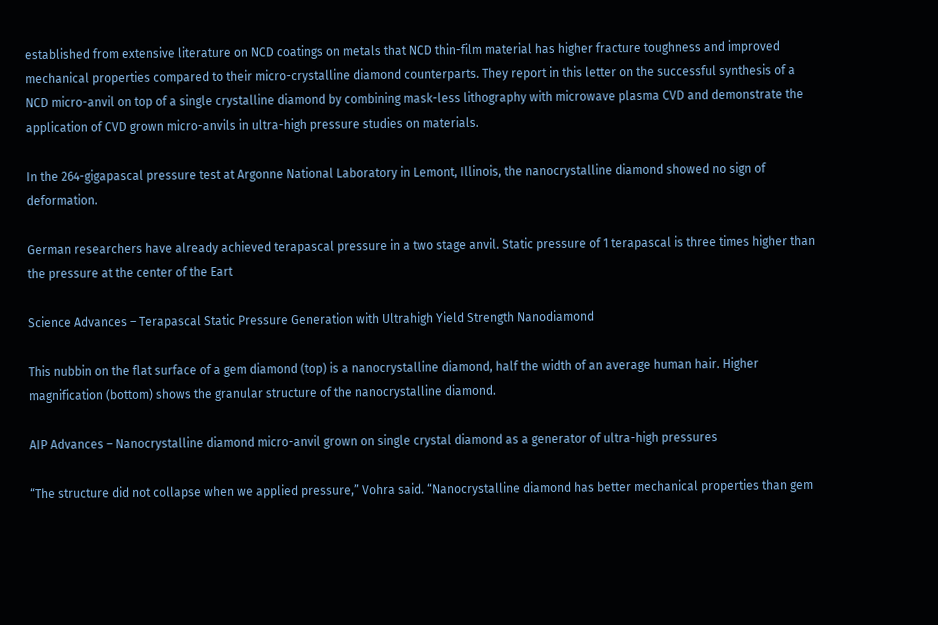established from extensive literature on NCD coatings on metals that NCD thin-film material has higher fracture toughness and improved mechanical properties compared to their micro-crystalline diamond counterparts. They report in this letter on the successful synthesis of a NCD micro-anvil on top of a single crystalline diamond by combining mask-less lithography with microwave plasma CVD and demonstrate the application of CVD grown micro-anvils in ultra-high pressure studies on materials.

In the 264-gigapascal pressure test at Argonne National Laboratory in Lemont, Illinois, the nanocrystalline diamond showed no sign of deformation.

German researchers have already achieved terapascal pressure in a two stage anvil. Static pressure of 1 terapascal is three times higher than the pressure at the center of the Eart

Science Advances – Terapascal Static Pressure Generation with Ultrahigh Yield Strength Nanodiamond

This nubbin on the flat surface of a gem diamond (top) is a nanocrystalline diamond, half the width of an average human hair. Higher magnification (bottom) shows the granular structure of the nanocrystalline diamond.

AIP Advances – Nanocrystalline diamond micro-anvil grown on single crystal diamond as a generator of ultra-high pressures

“The structure did not collapse when we applied pressure,” Vohra said. “Nanocrystalline diamond has better mechanical properties than gem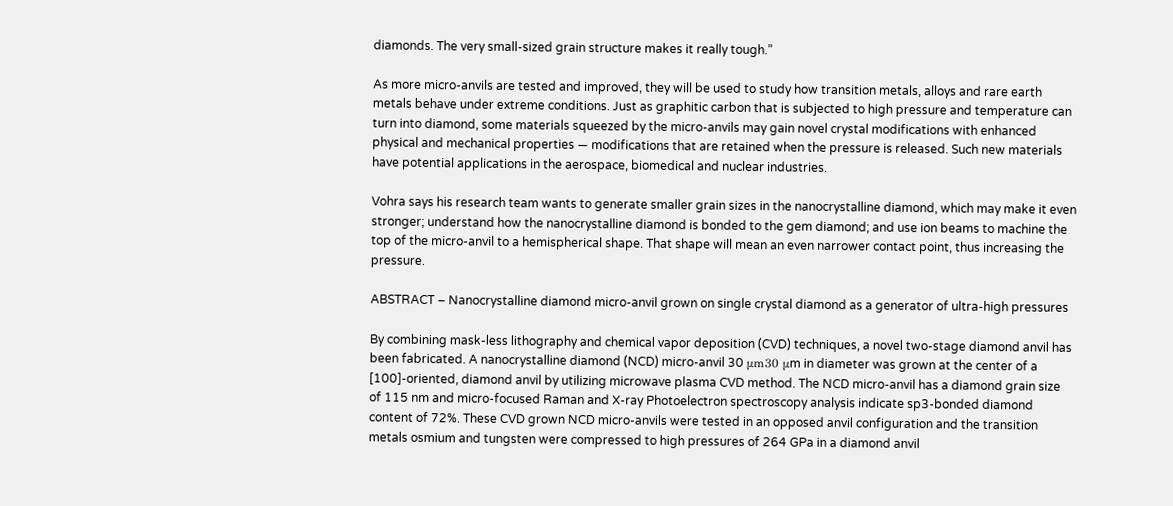diamonds. The very small-sized grain structure makes it really tough.”

As more micro-anvils are tested and improved, they will be used to study how transition metals, alloys and rare earth metals behave under extreme conditions. Just as graphitic carbon that is subjected to high pressure and temperature can turn into diamond, some materials squeezed by the micro-anvils may gain novel crystal modifications with enhanced physical and mechanical properties — modifications that are retained when the pressure is released. Such new materials have potential applications in the aerospace, biomedical and nuclear industries.

Vohra says his research team wants to generate smaller grain sizes in the nanocrystalline diamond, which may make it even stronger; understand how the nanocrystalline diamond is bonded to the gem diamond; and use ion beams to machine the top of the micro-anvil to a hemispherical shape. That shape will mean an even narrower contact point, thus increasing the pressure.

ABSTRACT – Nanocrystalline diamond micro-anvil grown on single crystal diamond as a generator of ultra-high pressures

By combining mask-less lithography and chemical vapor deposition (CVD) techniques, a novel two-stage diamond anvil has been fabricated. A nanocrystalline diamond (NCD) micro-anvil 30 μm30 μm in diameter was grown at the center of a [100]-oriented, diamond anvil by utilizing microwave plasma CVD method. The NCD micro-anvil has a diamond grain size of 115 nm and micro-focused Raman and X-ray Photoelectron spectroscopy analysis indicate sp3-bonded diamond content of 72%. These CVD grown NCD micro-anvils were tested in an opposed anvil configuration and the transition metals osmium and tungsten were compressed to high pressures of 264 GPa in a diamond anvil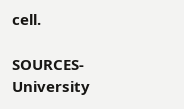cell.

SOURCES- University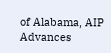of Alabama, AIP Advances